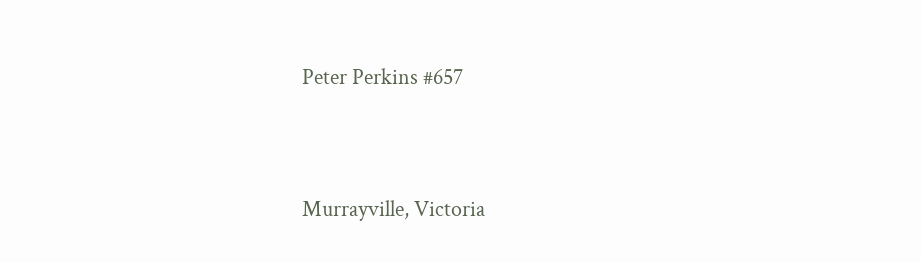Peter Perkins #657


Murrayville, Victoria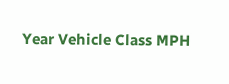Year Vehicle Class MPH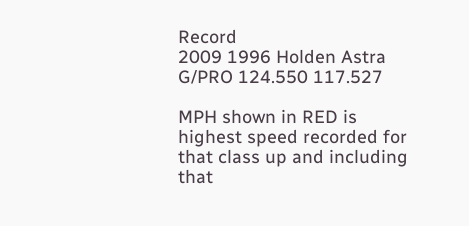Record
2009 1996 Holden Astra G/PRO 124.550 117.527

MPH shown in RED is highest speed recorded for that class up and including that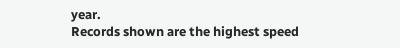year.
Records shown are the highest speed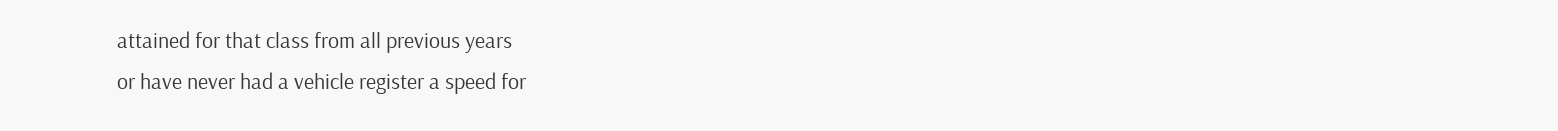attained for that class from all previous years
or have never had a vehicle register a speed for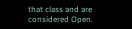that class and are considered Open.